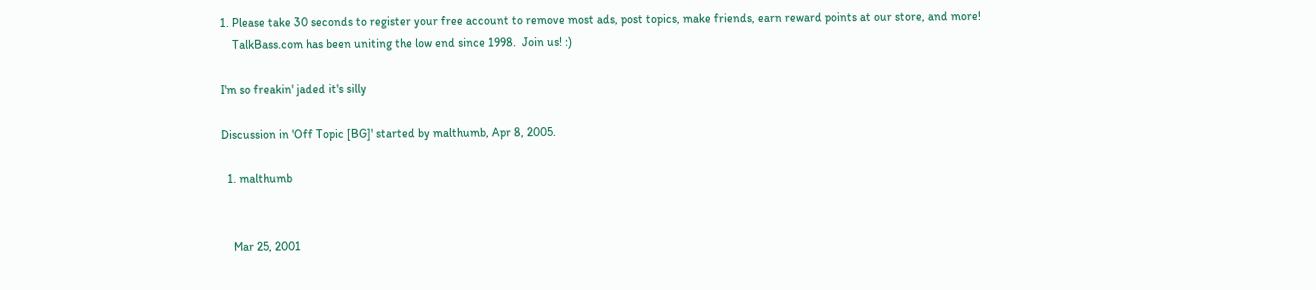1. Please take 30 seconds to register your free account to remove most ads, post topics, make friends, earn reward points at our store, and more!
    TalkBass.com has been uniting the low end since 1998.  Join us! :)

I'm so freakin' jaded it's silly

Discussion in 'Off Topic [BG]' started by malthumb, Apr 8, 2005.

  1. malthumb


    Mar 25, 2001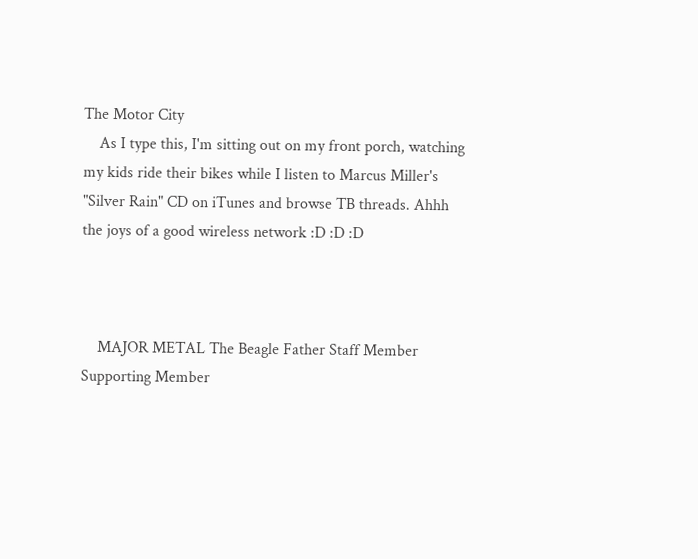The Motor City
    As I type this, I'm sitting out on my front porch, watching my kids ride their bikes while I listen to Marcus Miller's "Silver Rain" CD on iTunes and browse TB threads. Ahhh the joys of a good wireless network :D :D :D



    MAJOR METAL The Beagle Father Staff Member Supporting Member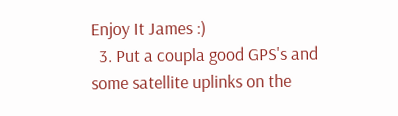Enjoy It James :)
  3. Put a coupla good GPS's and some satellite uplinks on the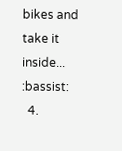bikes and take it inside... :bassist:
  4.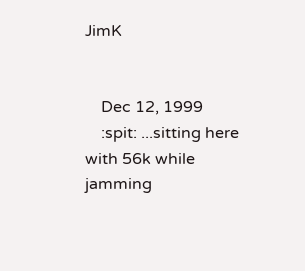JimK


    Dec 12, 1999
    :spit: ...sitting here with 56k while jamming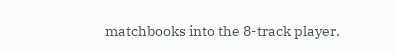matchbooks into the 8-track player.